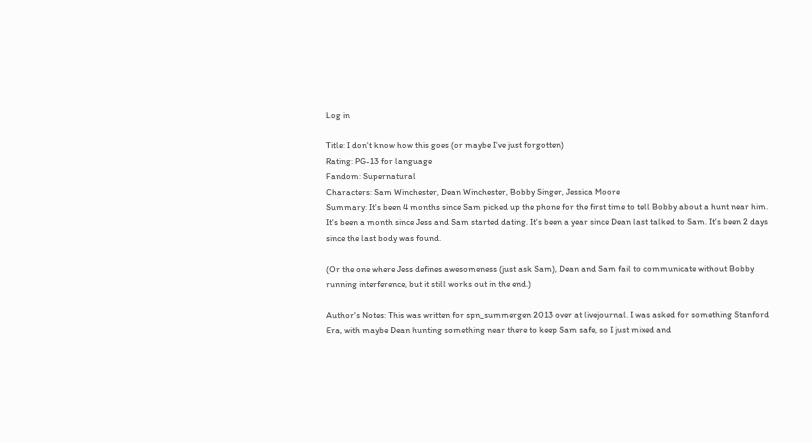Log in

Title: I don't know how this goes (or maybe I've just forgotten)
Rating: PG-13 for language
Fandom: Supernatural
Characters: Sam Winchester, Dean Winchester, Bobby Singer, Jessica Moore
Summary: It's been 4 months since Sam picked up the phone for the first time to tell Bobby about a hunt near him. It's been a month since Jess and Sam started dating. It's been a year since Dean last talked to Sam. It's been 2 days since the last body was found.

(Or the one where Jess defines awesomeness (just ask Sam), Dean and Sam fail to communicate without Bobby running interference, but it still works out in the end.)

Author's Notes: This was written for spn_summergen 2013 over at livejournal. I was asked for something Stanford Era, with maybe Dean hunting something near there to keep Sam safe, so I just mixed and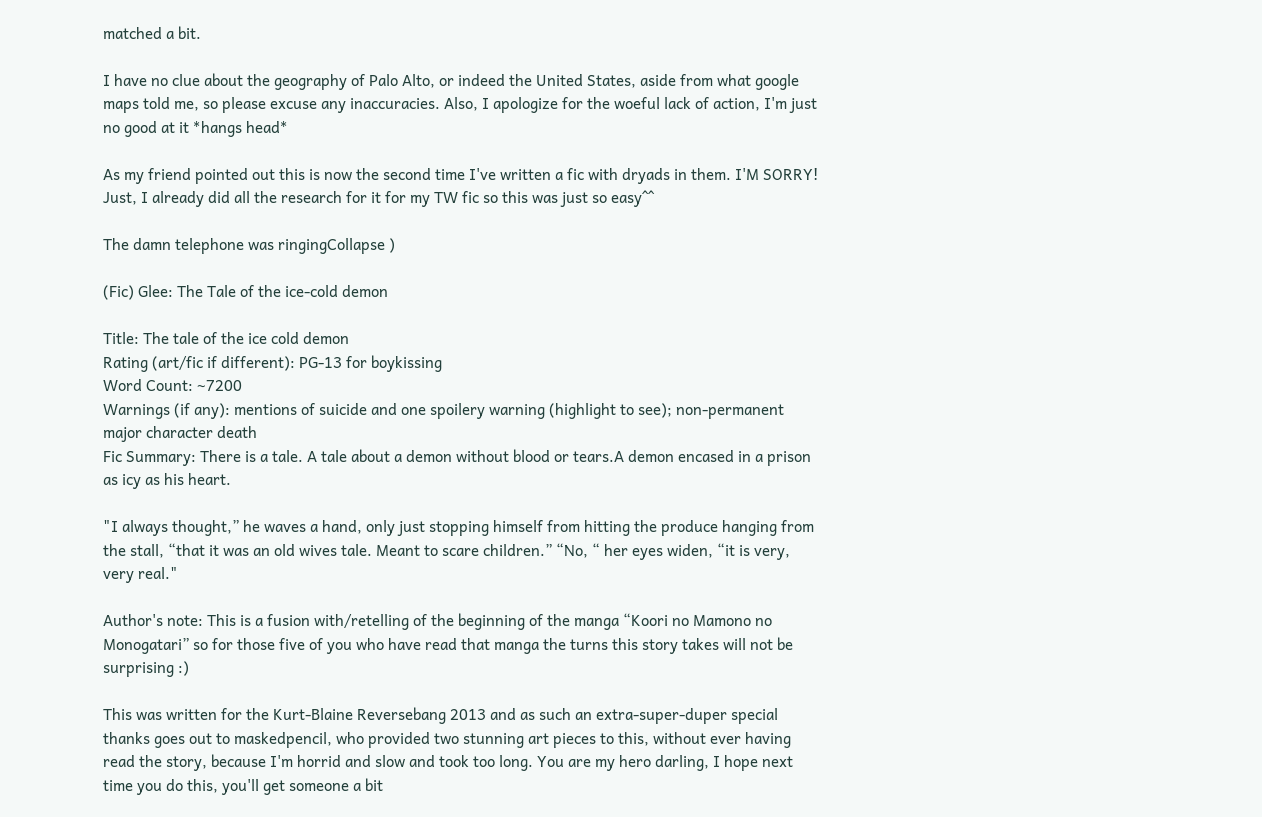matched a bit.

I have no clue about the geography of Palo Alto, or indeed the United States, aside from what google maps told me, so please excuse any inaccuracies. Also, I apologize for the woeful lack of action, I'm just no good at it *hangs head*

As my friend pointed out this is now the second time I've written a fic with dryads in them. I'M SORRY! Just, I already did all the research for it for my TW fic so this was just so easy^^

The damn telephone was ringingCollapse )

(Fic) Glee: The Tale of the ice-cold demon

Title: The tale of the ice cold demon
Rating (art/fic if different): PG-13 for boykissing
Word Count: ~7200
Warnings (if any): mentions of suicide and one spoilery warning (highlight to see); non-permanent major character death
Fic Summary: There is a tale. A tale about a demon without blood or tears.A demon encased in a prison as icy as his heart.

"I always thought,” he waves a hand, only just stopping himself from hitting the produce hanging from the stall, “that it was an old wives tale. Meant to scare children.” “No, “ her eyes widen, “it is very, very real."

Author's note: This is a fusion with/retelling of the beginning of the manga “Koori no Mamono no Monogatari” so for those five of you who have read that manga the turns this story takes will not be surprising :)

This was written for the Kurt-Blaine Reversebang 2013 and as such an extra-super-duper special thanks goes out to maskedpencil, who provided two stunning art pieces to this, without ever having read the story, because I'm horrid and slow and took too long. You are my hero darling, I hope next time you do this, you'll get someone a bit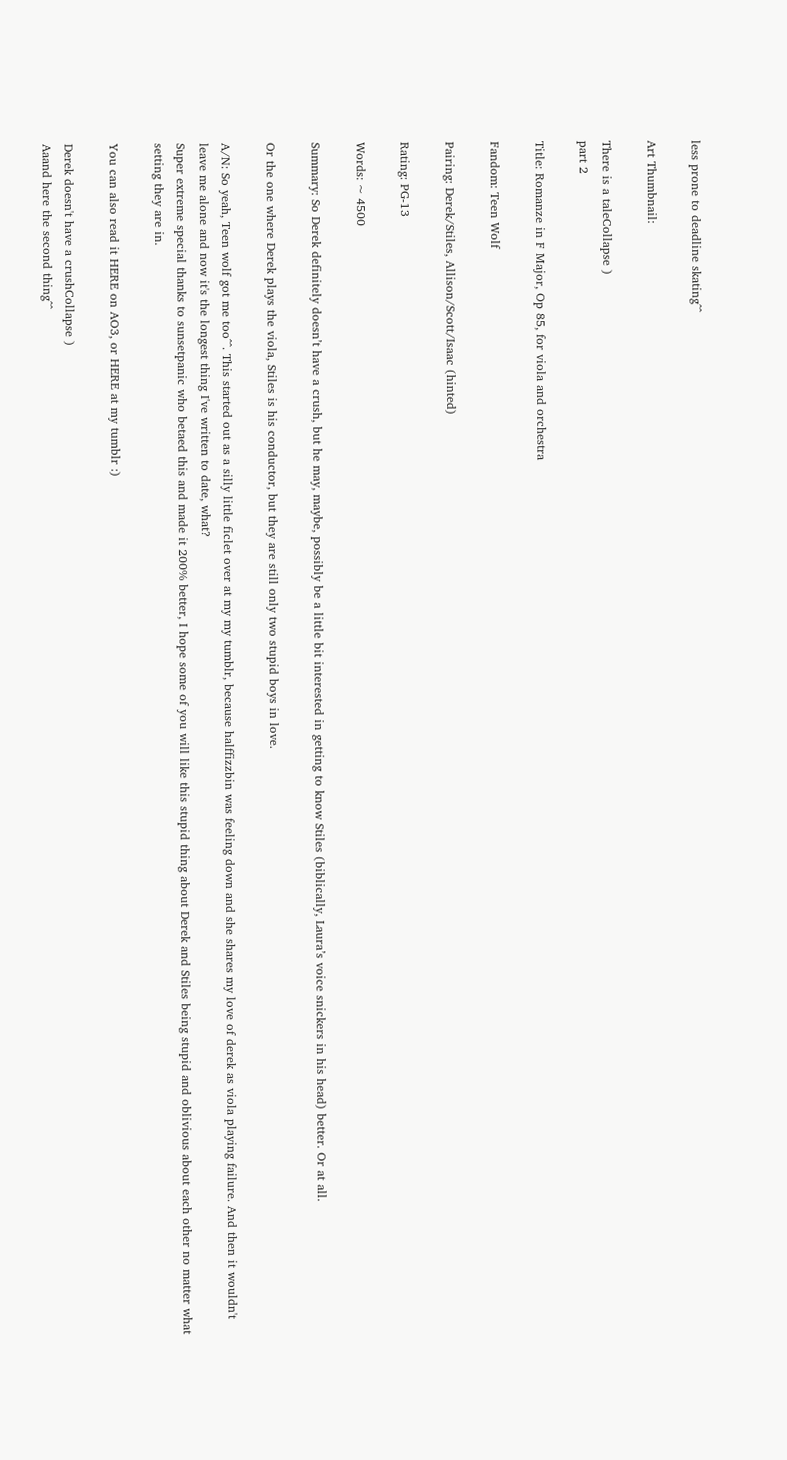less prone to deadline skating^^

Art Thumbnail:

There is a taleCollapse )
part 2

Title: Romanze in F Major, Op 85, for viola and orchestra

Fandom: Teen Wolf

Pairing: Derek/Stiles, Allison/Scott/Isaac (hinted)

Rating: PG-13

Words: ~ 4500

Summary: So Derek definitely doesn’t have a crush, but he may, maybe, possibly be a little bit interested in getting to know Stiles (biblically, Laura’s voice snickers in his head) better. Or at all.

Or the one where Derek plays the viola, Stiles is his conductor, but they are still only two stupid boys in love.

A/N: So yeah, Teen wolf got me too^^. This started out as a silly little ficlet over at my my tumblr, because halffizzbin was feeling down and she shares my love of derek as viola playing failure. And then it wouldn't leave me alone and now it's the longest thing I've written to date, what?
Super extreme special thanks to sunsetpanic who betaed this and made it 200% better, I hope some of you will like this stupid thing about Derek and Stiles being stupid and oblivious about each other no matter what setting they are in.

You can also read it HERE on AO3, or HERE at my tumblr :)

Derek doesn't have a crushCollapse )
Aaand here the second thing^^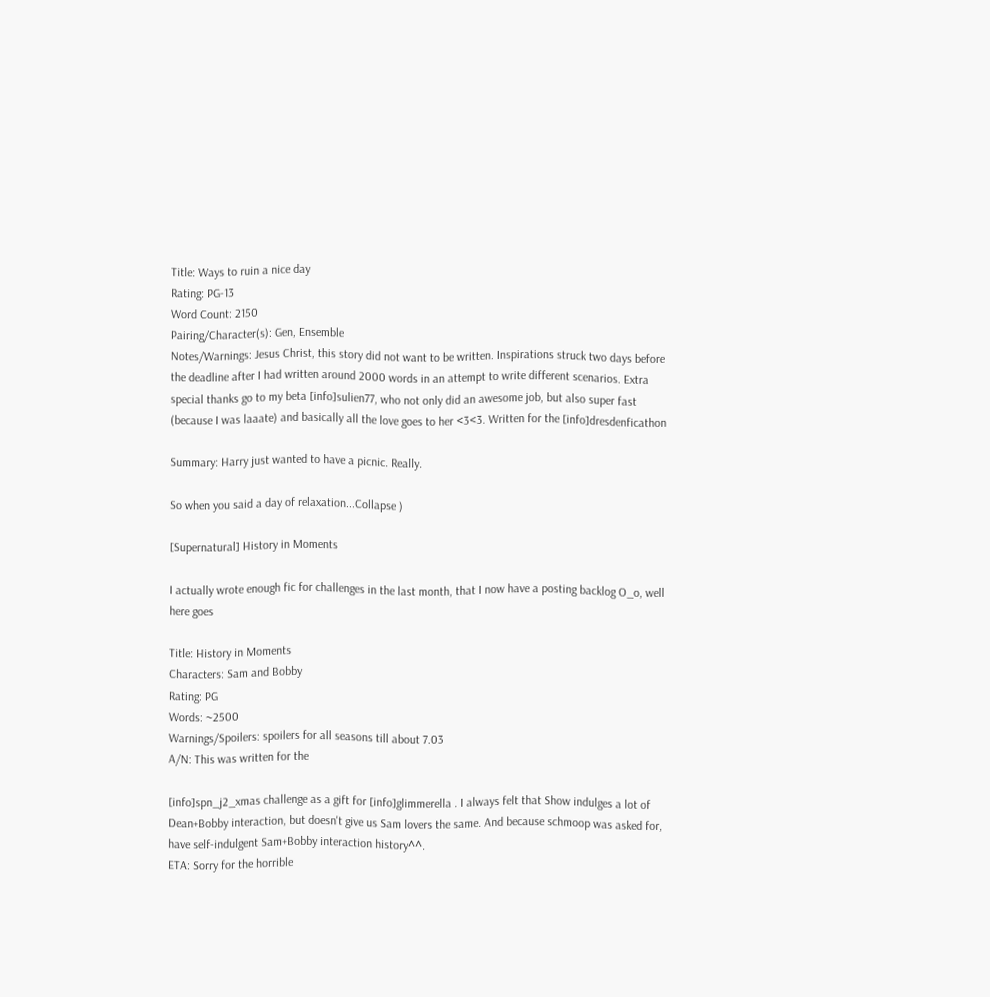Title: Ways to ruin a nice day
Rating: PG-13
Word Count: 2150
Pairing/Character(s): Gen, Ensemble
Notes/Warnings: Jesus Christ, this story did not want to be written. Inspirations struck two days before the deadline after I had written around 2000 words in an attempt to write different scenarios. Extra special thanks go to my beta [info]sulien77, who not only did an awesome job, but also super fast (because I was laaate) and basically all the love goes to her <3<3. Written for the [info]dresdenficathon

Summary: Harry just wanted to have a picnic. Really.

So when you said a day of relaxation...Collapse )

[Supernatural] History in Moments

I actually wrote enough fic for challenges in the last month, that I now have a posting backlog O_o, well here goes

Title: History in Moments
Characters: Sam and Bobby
Rating: PG
Words: ~2500
Warnings/Spoilers: spoilers for all seasons till about 7.03
A/N: This was written for the

[info]spn_j2_xmas challenge as a gift for [info]glimmerella . I always felt that Show indulges a lot of Dean+Bobby interaction, but doesn't give us Sam lovers the same. And because schmoop was asked for, have self-indulgent Sam+Bobby interaction history^^.
ETA: Sorry for the horrible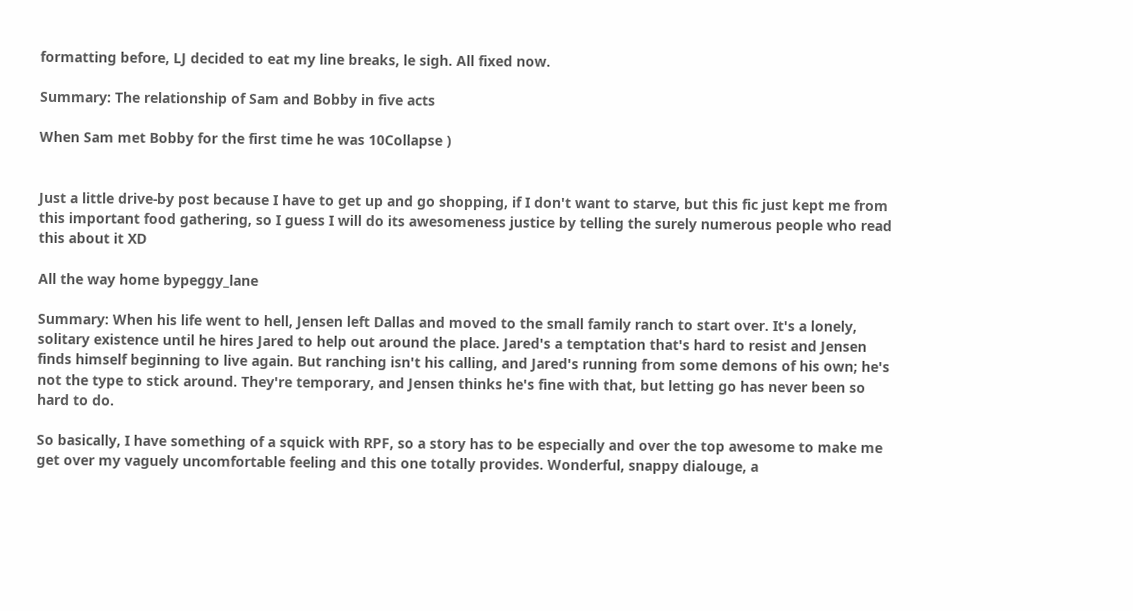formatting before, LJ decided to eat my line breaks, le sigh. All fixed now.

Summary: The relationship of Sam and Bobby in five acts

When Sam met Bobby for the first time he was 10Collapse )


Just a little drive-by post because I have to get up and go shopping, if I don't want to starve, but this fic just kept me from this important food gathering, so I guess I will do its awesomeness justice by telling the surely numerous people who read this about it XD

All the way home bypeggy_lane

Summary: When his life went to hell, Jensen left Dallas and moved to the small family ranch to start over. It's a lonely, solitary existence until he hires Jared to help out around the place. Jared's a temptation that's hard to resist and Jensen finds himself beginning to live again. But ranching isn't his calling, and Jared's running from some demons of his own; he's not the type to stick around. They're temporary, and Jensen thinks he's fine with that, but letting go has never been so hard to do.

So basically, I have something of a squick with RPF, so a story has to be especially and over the top awesome to make me get over my vaguely uncomfortable feeling and this one totally provides. Wonderful, snappy dialouge, a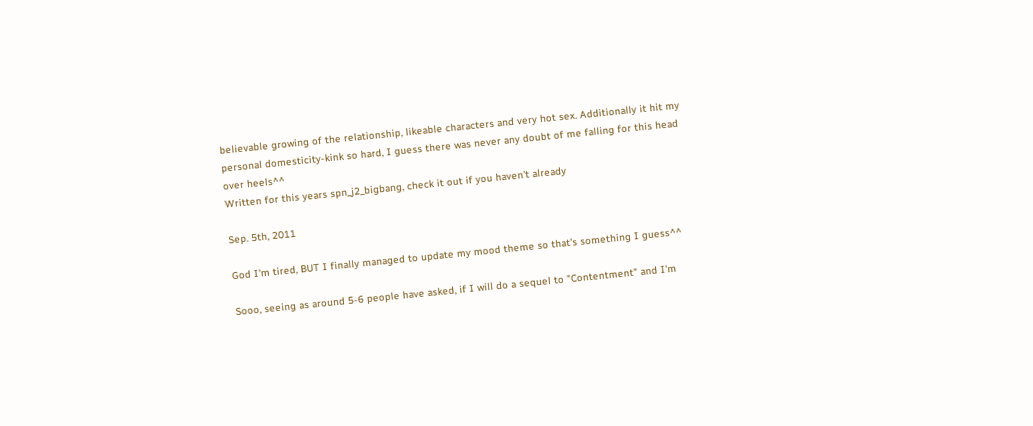believable growing of the relationship, likeable characters and very hot sex. Additionally it hit my personal domesticity-kink so hard, I guess there was never any doubt of me falling for this head over heels^^
Written for this years spn_j2_bigbang, check it out if you haven't already

Sep. 5th, 2011

God I'm tired, BUT I finally managed to update my mood theme so that's something I guess^^

Sooo, seeing as around 5-6 people have asked, if I will do a sequel to "Contentment" and I'm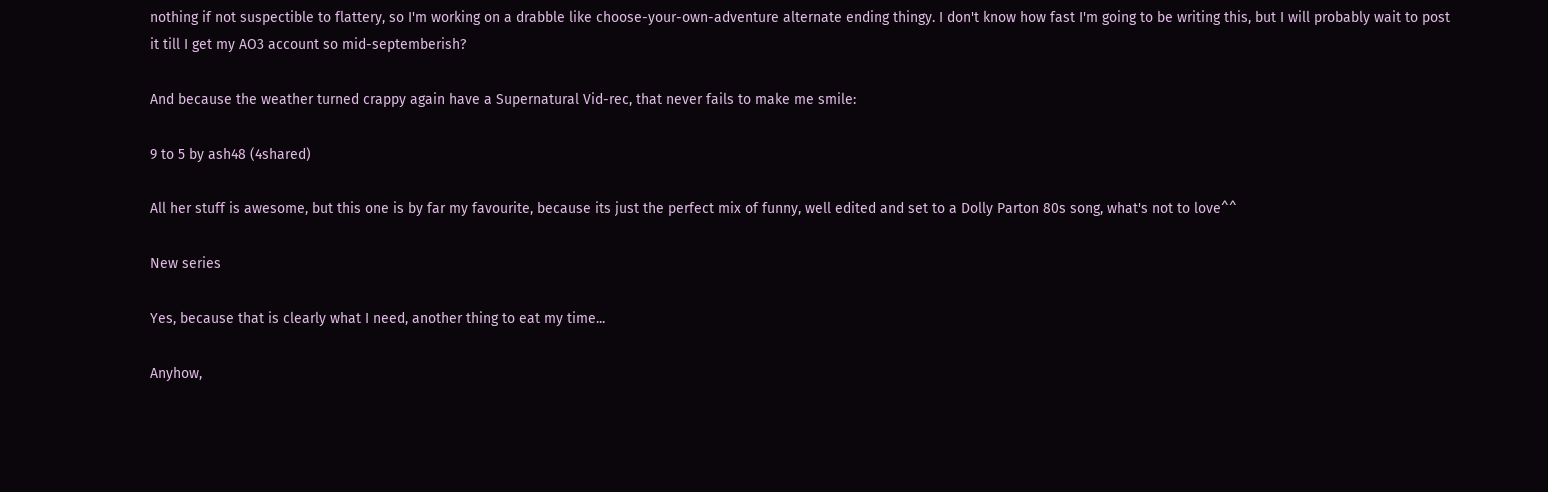nothing if not suspectible to flattery, so I'm working on a drabble like choose-your-own-adventure alternate ending thingy. I don't know how fast I'm going to be writing this, but I will probably wait to post it till I get my AO3 account so mid-septemberish?

And because the weather turned crappy again have a Supernatural Vid-rec, that never fails to make me smile:

9 to 5 by ash48 (4shared)

All her stuff is awesome, but this one is by far my favourite, because its just the perfect mix of funny, well edited and set to a Dolly Parton 80s song, what's not to love^^

New series

Yes, because that is clearly what I need, another thing to eat my time...

Anyhow,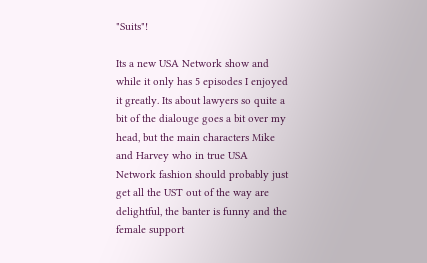"Suits"!

Its a new USA Network show and while it only has 5 episodes I enjoyed it greatly. Its about lawyers so quite a bit of the dialouge goes a bit over my head, but the main characters Mike and Harvey who in true USA  Network fashion should probably just get all the UST out of the way are delightful, the banter is funny and the female support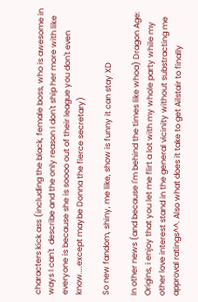characters kick ass (including the black, female boss, who is awesome in ways I can't  describe and the only reason I don't ship her more with like everyone is because she is soooo out of their league you don't even know....except maybe Donna the fierce secretary)

So new fandom, shiny, me like, show is funny it can stay XD

In other news (and because I'm behind the times like whoa) Dragon Age: Origins, i enjoy that you let me flirt a lot with my whole party while my other love interest stand in the general vicinity without substracting me approval ratings^^. Also what does it take to get Ailstair to finally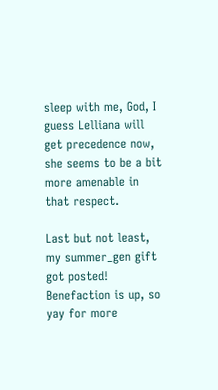sleep with me, God, I guess Lelliana will get precedence now, she seems to be a bit more amenable in that respect.

Last but not least, my summer_gen gift got posted! Benefaction is up, so yay for more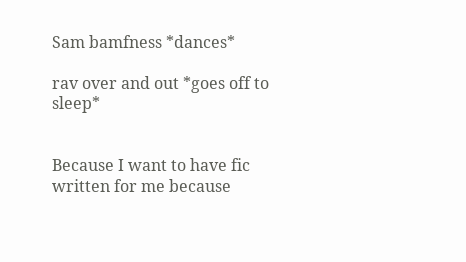Sam bamfness *dances*

rav over and out *goes off to sleep*


Because I want to have fic written for me because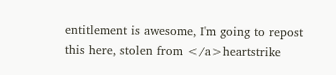entitlement is awesome, I'm going to repost this here, stolen from </a>heartstrike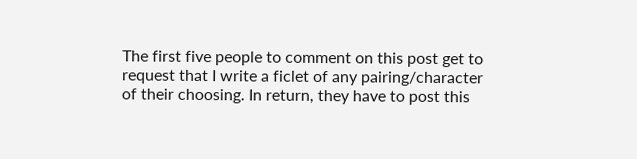The first five people to comment on this post get to request that I write a ficlet of any pairing/character of their choosing. In return, they have to post this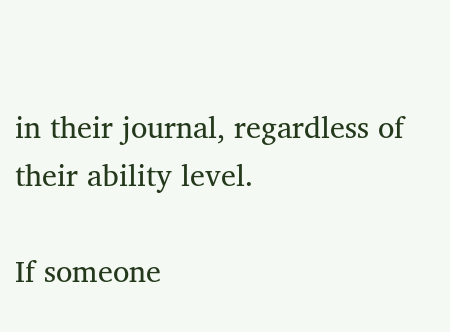in their journal, regardless of their ability level.

If someone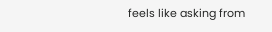feels like asking from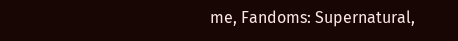me, Fandoms: Supernatural,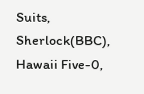Suits, Sherlock(BBC), Hawaii Five-0,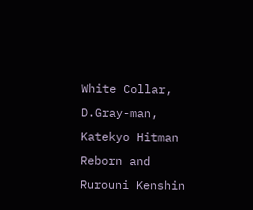White Collar, D.Gray-man, Katekyo Hitman Reborn and Rurouni Kenshin